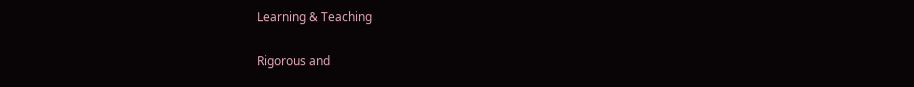Learning & Teaching

Rigorous and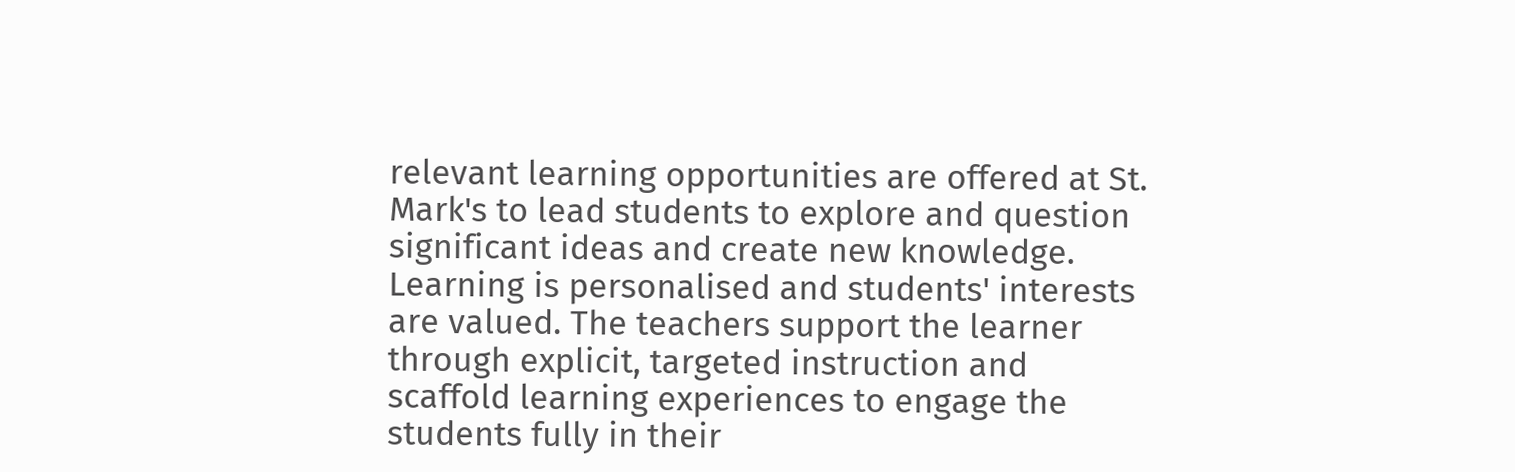relevant learning opportunities are offered at St. Mark's to lead students to explore and question significant ideas and create new knowledge.  Learning is personalised and students' interests are valued. The teachers support the learner through explicit, targeted instruction and scaffold learning experiences to engage the students fully in their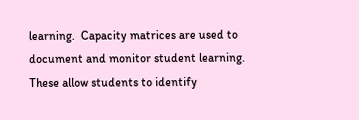learning.  Capacity matrices are used to document and monitor student learning.  These allow students to identify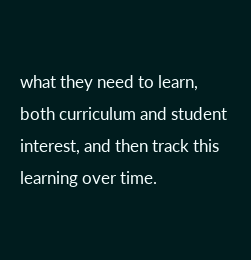what they need to learn, both curriculum and student interest, and then track this learning over time.